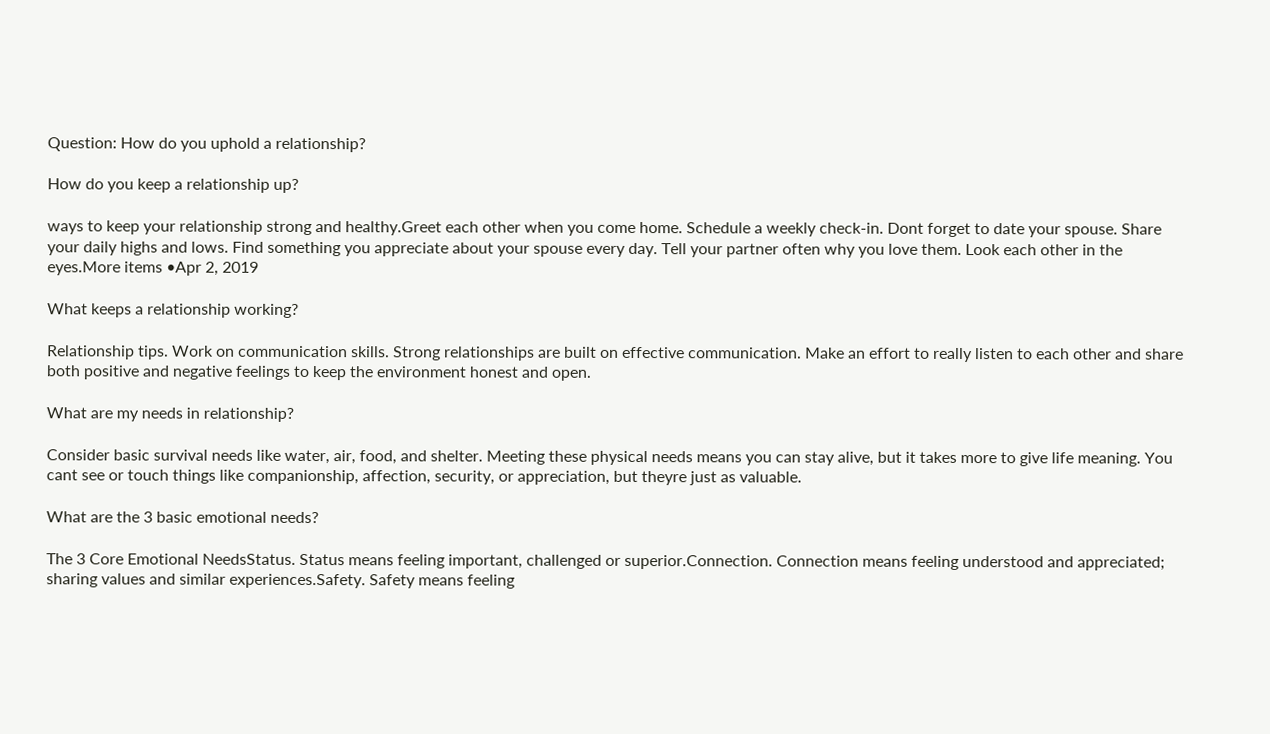Question: How do you uphold a relationship?

How do you keep a relationship up?

ways to keep your relationship strong and healthy.Greet each other when you come home. Schedule a weekly check-in. Dont forget to date your spouse. Share your daily highs and lows. Find something you appreciate about your spouse every day. Tell your partner often why you love them. Look each other in the eyes.More items •Apr 2, 2019

What keeps a relationship working?

Relationship tips. Work on communication skills. Strong relationships are built on effective communication. Make an effort to really listen to each other and share both positive and negative feelings to keep the environment honest and open.

What are my needs in relationship?

Consider basic survival needs like water, air, food, and shelter. Meeting these physical needs means you can stay alive, but it takes more to give life meaning. You cant see or touch things like companionship, affection, security, or appreciation, but theyre just as valuable.

What are the 3 basic emotional needs?

The 3 Core Emotional NeedsStatus. Status means feeling important, challenged or superior.Connection. Connection means feeling understood and appreciated; sharing values and similar experiences.Safety. Safety means feeling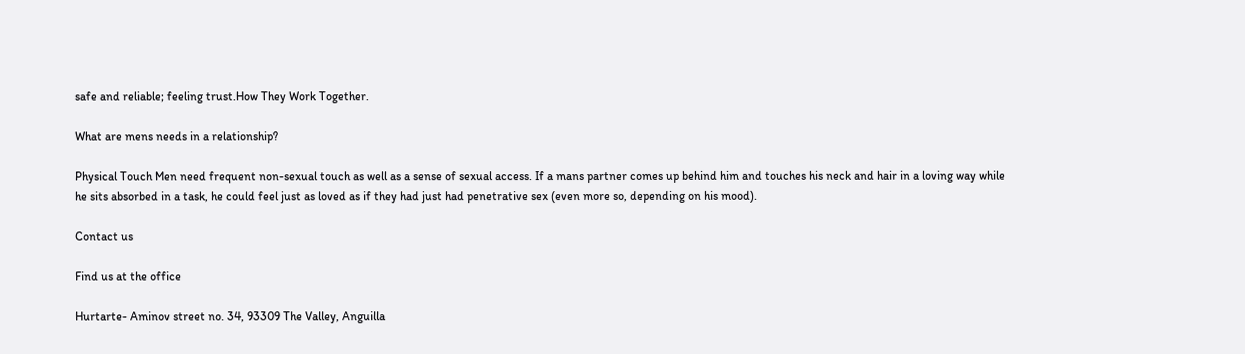safe and reliable; feeling trust.How They Work Together.

What are mens needs in a relationship?

Physical Touch Men need frequent non-sexual touch as well as a sense of sexual access. If a mans partner comes up behind him and touches his neck and hair in a loving way while he sits absorbed in a task, he could feel just as loved as if they had just had penetrative sex (even more so, depending on his mood).

Contact us

Find us at the office

Hurtarte- Aminov street no. 34, 93309 The Valley, Anguilla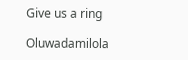Give us a ring

Oluwadamilola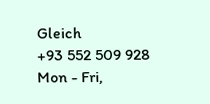Gleich
+93 552 509 928
Mon - Fri,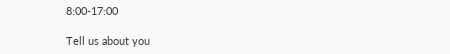8:00-17:00

Tell us about you